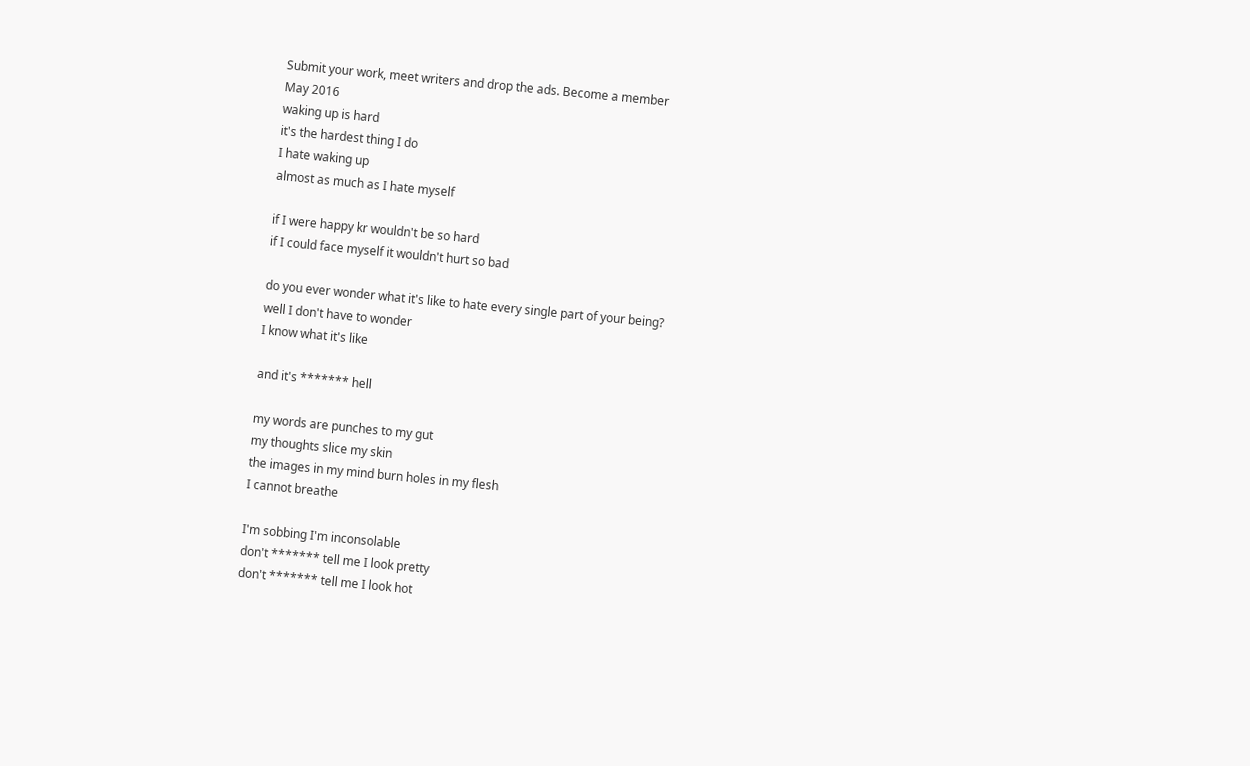Submit your work, meet writers and drop the ads. Become a member
May 2016
waking up is hard
it's the hardest thing I do
I hate waking up
almost as much as I hate myself

if I were happy kr wouldn't be so hard
if I could face myself it wouldn't hurt so bad

do you ever wonder what it's like to hate every single part of your being?
well I don't have to wonder
I know what it's like

and it's ******* hell

my words are punches to my gut
my thoughts slice my skin
the images in my mind burn holes in my flesh
I cannot breathe

I'm sobbing I'm inconsolable
don't ******* tell me I look pretty
don't ******* tell me I look hot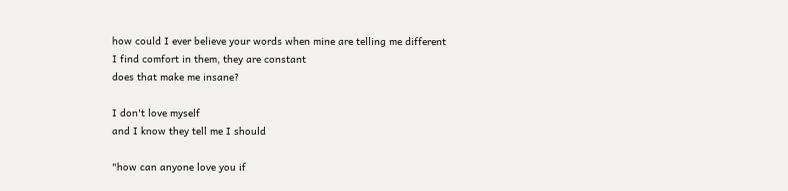how could I ever believe your words when mine are telling me different
I find comfort in them, they are constant
does that make me insane?

I don't love myself
and I know they tell me I should

"how can anyone love you if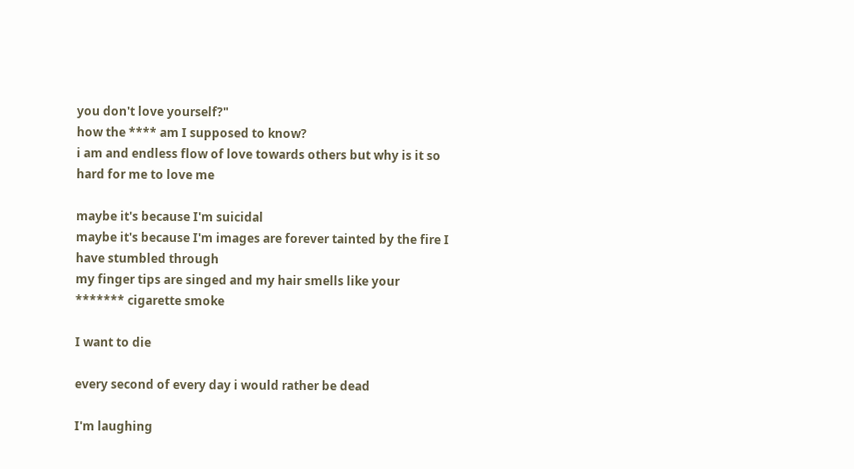you don't love yourself?"
how the **** am I supposed to know?
i am and endless flow of love towards others but why is it so hard for me to love me

maybe it's because I'm suicidal
maybe it's because I'm images are forever tainted by the fire I have stumbled through
my finger tips are singed and my hair smells like your ******* cigarette smoke

I want to die

every second of every day i would rather be dead

I'm laughing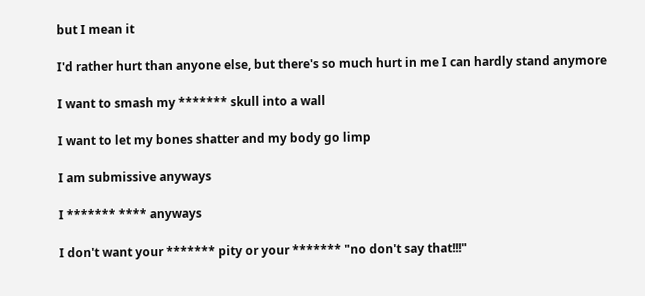but I mean it

I'd rather hurt than anyone else, but there's so much hurt in me I can hardly stand anymore

I want to smash my ******* skull into a wall

I want to let my bones shatter and my body go limp

I am submissive anyways

I ******* **** anyways

I don't want your ******* pity or your ******* "no don't say that!!!"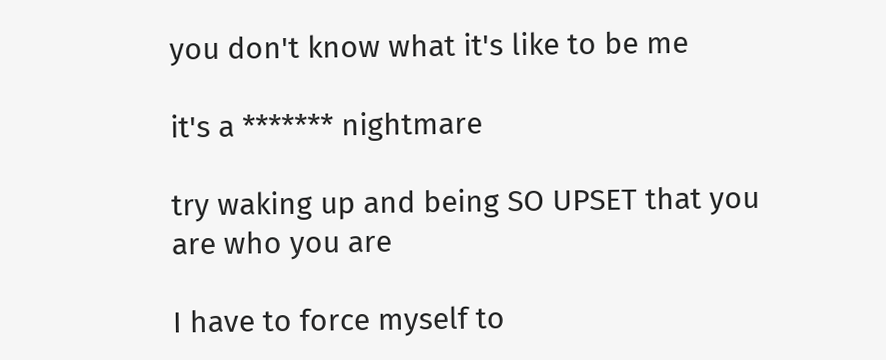you don't know what it's like to be me

it's a ******* nightmare

try waking up and being SO UPSET that you are who you are

I have to force myself to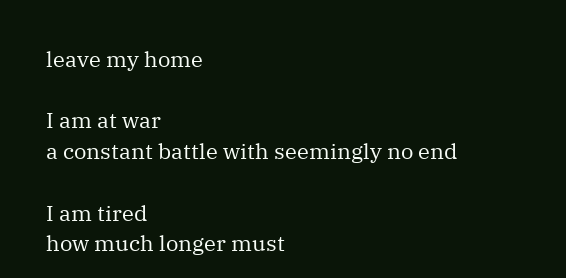leave my home

I am at war
a constant battle with seemingly no end

I am tired
how much longer must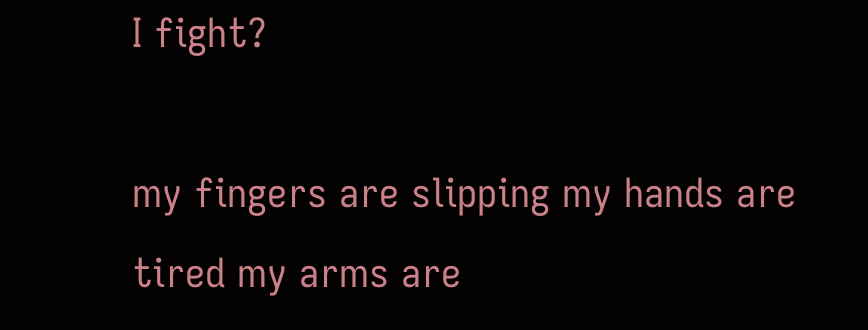I fight?

my fingers are slipping my hands are tired my arms are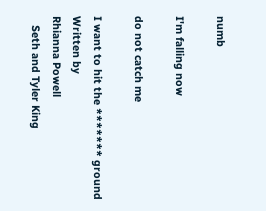numb

I'm falling now

do not catch me

I want to hit the ******* ground
Written by
Rhianna Powell
   Seth and Tyler King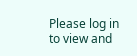Please log in to view and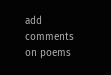add comments on poems